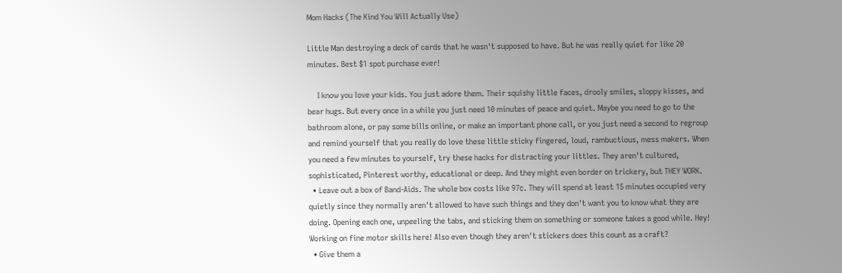Mom Hacks (The Kind You Will Actually Use)

Little Man destroying a deck of cards that he wasn't supposed to have. But he was really quiet for like 20 minutes. Best $1 spot purchase ever!

     I know you love your kids. You just adore them. Their squishy little faces, drooly smiles, sloppy kisses, and bear hugs. But every once in a while you just need 10 minutes of peace and quiet. Maybe you need to go to the bathroom alone, or pay some bills online, or make an important phone call, or you just need a second to regroup and remind yourself that you really do love these little sticky fingered, loud, rambuctious, mess makers. When you need a few minutes to yourself, try these hacks for distracting your littles. They aren't cultured, sophisticated, Pinterest worthy, educational or deep. And they might even border on trickery, but THEY WORK.
  • Leave out a box of Band-Aids. The whole box costs like 97¢. They will spend at least 15 minutes occupied very quietly since they normally aren't allowed to have such things and they don't want you to know what they are doing. Opening each one, unpeeling the tabs, and sticking them on something or someone takes a good while. Hey! Working on fine motor skills here! Also even though they aren't stickers does this count as a craft?
  • Give them a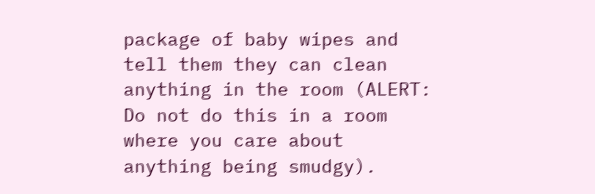package of baby wipes and tell them they can clean anything in the room (ALERT: Do not do this in a room where you care about anything being smudgy).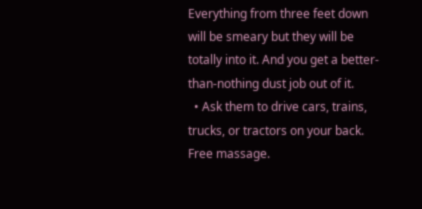Everything from three feet down will be smeary but they will be totally into it. And you get a better-than-nothing dust job out of it.
  • Ask them to drive cars, trains, trucks, or tractors on your back. Free massage.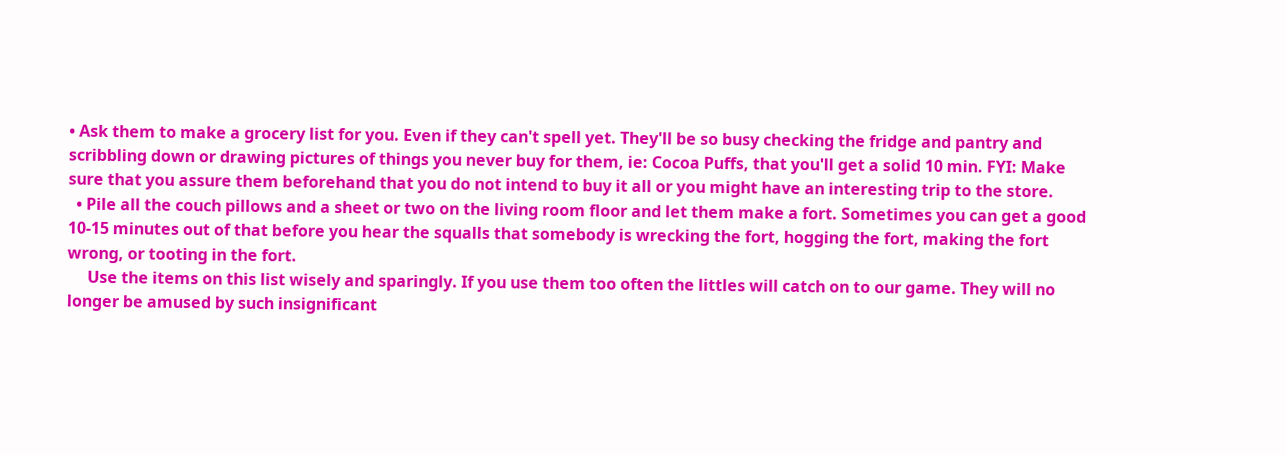• Ask them to make a grocery list for you. Even if they can't spell yet. They'll be so busy checking the fridge and pantry and scribbling down or drawing pictures of things you never buy for them, ie: Cocoa Puffs, that you'll get a solid 10 min. FYI: Make sure that you assure them beforehand that you do not intend to buy it all or you might have an interesting trip to the store.
  • Pile all the couch pillows and a sheet or two on the living room floor and let them make a fort. Sometimes you can get a good 10-15 minutes out of that before you hear the squalls that somebody is wrecking the fort, hogging the fort, making the fort wrong, or tooting in the fort.
     Use the items on this list wisely and sparingly. If you use them too often the littles will catch on to our game. They will no longer be amused by such insignificant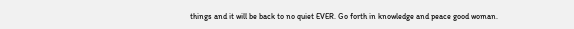things and it will be back to no quiet EVER. Go forth in knowledge and peace good woman.